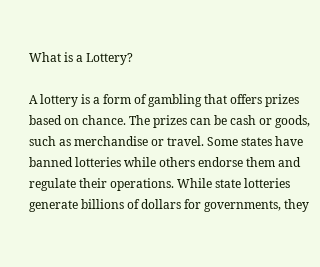What is a Lottery?

A lottery is a form of gambling that offers prizes based on chance. The prizes can be cash or goods, such as merchandise or travel. Some states have banned lotteries while others endorse them and regulate their operations. While state lotteries generate billions of dollars for governments, they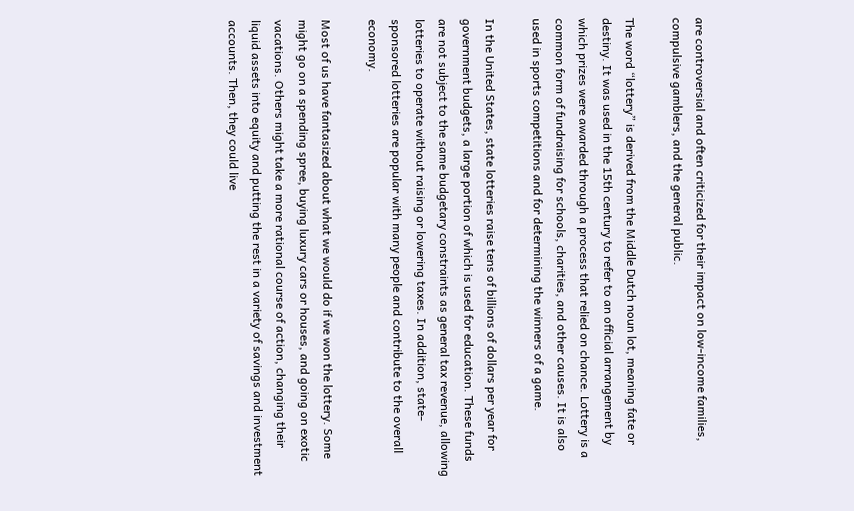are controversial and often criticized for their impact on low-income families, compulsive gamblers, and the general public.

The word “lottery” is derived from the Middle Dutch noun lot, meaning fate or destiny. It was used in the 15th century to refer to an official arrangement by which prizes were awarded through a process that relied on chance. Lottery is a common form of fundraising for schools, charities, and other causes. It is also used in sports competitions and for determining the winners of a game.

In the United States, state lotteries raise tens of billions of dollars per year for government budgets, a large portion of which is used for education. These funds are not subject to the same budgetary constraints as general tax revenue, allowing lotteries to operate without raising or lowering taxes. In addition, state-sponsored lotteries are popular with many people and contribute to the overall economy.

Most of us have fantasized about what we would do if we won the lottery. Some might go on a spending spree, buying luxury cars or houses, and going on exotic vacations. Others might take a more rational course of action, changing their liquid assets into equity and putting the rest in a variety of savings and investment accounts. Then, they could live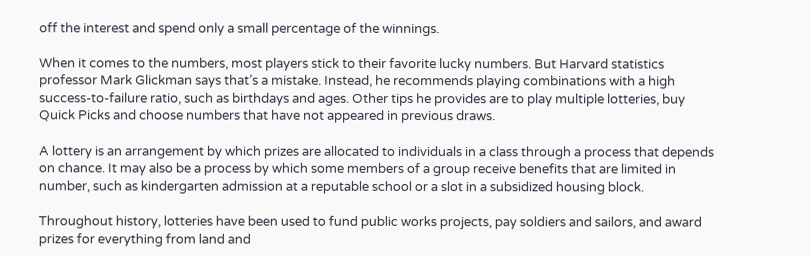off the interest and spend only a small percentage of the winnings.

When it comes to the numbers, most players stick to their favorite lucky numbers. But Harvard statistics professor Mark Glickman says that’s a mistake. Instead, he recommends playing combinations with a high success-to-failure ratio, such as birthdays and ages. Other tips he provides are to play multiple lotteries, buy Quick Picks and choose numbers that have not appeared in previous draws.

A lottery is an arrangement by which prizes are allocated to individuals in a class through a process that depends on chance. It may also be a process by which some members of a group receive benefits that are limited in number, such as kindergarten admission at a reputable school or a slot in a subsidized housing block.

Throughout history, lotteries have been used to fund public works projects, pay soldiers and sailors, and award prizes for everything from land and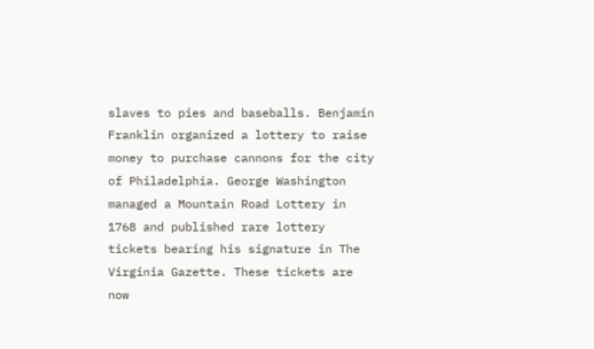slaves to pies and baseballs. Benjamin Franklin organized a lottery to raise money to purchase cannons for the city of Philadelphia. George Washington managed a Mountain Road Lottery in 1768 and published rare lottery tickets bearing his signature in The Virginia Gazette. These tickets are now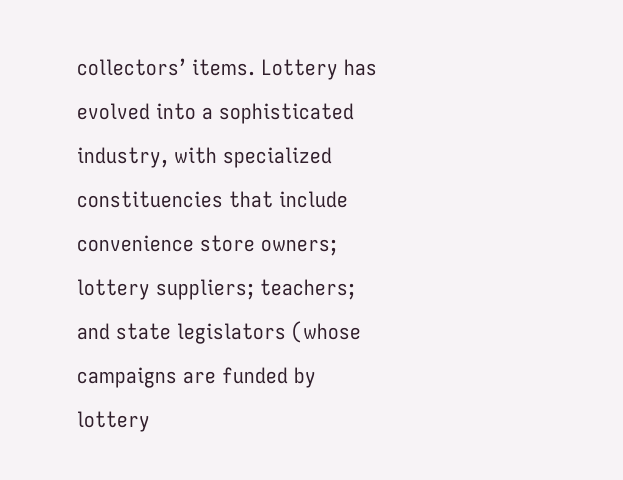collectors’ items. Lottery has evolved into a sophisticated industry, with specialized constituencies that include convenience store owners; lottery suppliers; teachers; and state legislators (whose campaigns are funded by lottery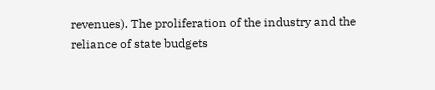revenues). The proliferation of the industry and the reliance of state budgets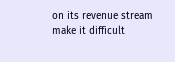on its revenue stream make it difficult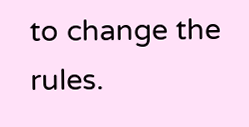to change the rules.